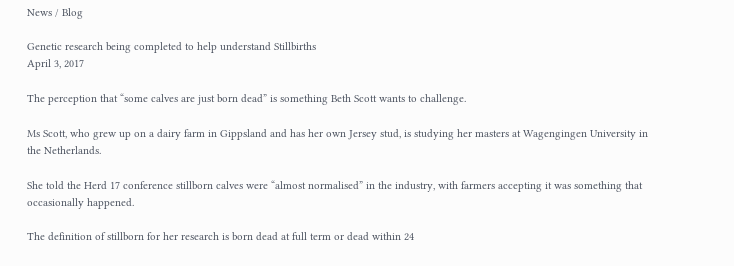News / Blog

Genetic research being completed to help understand Stillbirths
April 3, 2017

The perception that “some calves are just born dead” is something Beth Scott wants to challenge.

Ms Scott, who grew up on a dairy farm in Gippsland and has her own Jersey stud, is studying her masters at Wagengingen University in the Netherlands.

She told the Herd 17 conference stillborn calves were “almost normalised” in the industry, with farmers accepting it was something that occasionally happened.

The definition of stillborn for her research is born dead at full term or dead within 24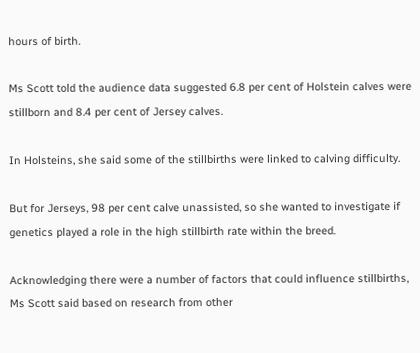hours of birth.

Ms Scott told the audience data suggested 6.8 per cent of Holstein calves were stillborn and 8.4 per cent of Jersey calves.

In Holsteins, she said some of the stillbirths were linked to calving difficulty.

But for Jerseys, 98 per cent calve unassisted, so she wanted to investigate if genetics played a role in the high stillbirth rate within the breed.

Acknowledging there were a number of factors that could influence stillbirths, Ms Scott said based on research from other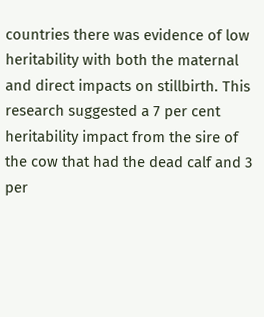countries there was evidence of low heritability with both the maternal and direct impacts on stillbirth. This research suggested a 7 per cent heritability impact from the sire of the cow that had the dead calf and 3 per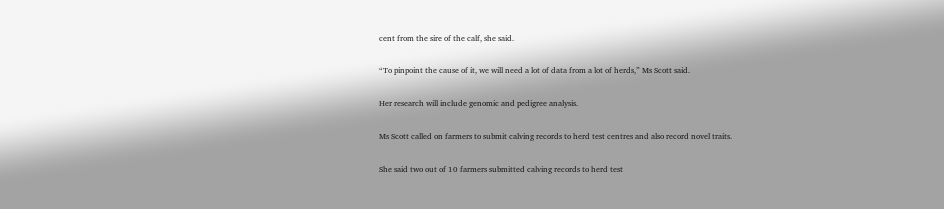cent from the sire of the calf, she said.

“To pinpoint the cause of it, we will need a lot of data from a lot of herds,” Ms Scott said.

Her research will include genomic and pedigree analysis.

Ms Scott called on farmers to submit calving records to herd test centres and also record novel traits.

She said two out of 10 farmers submitted calving records to herd test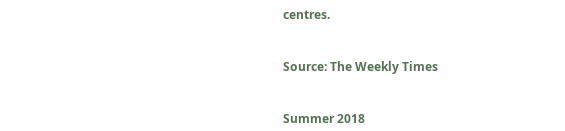centres.


Source: The Weekly Times


Summer 2018